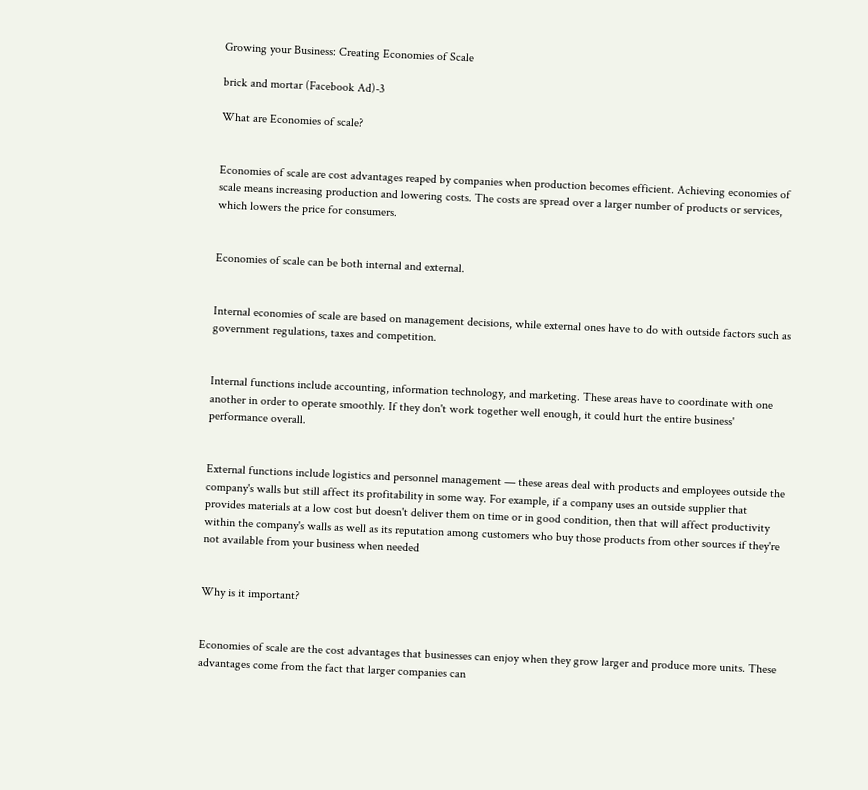Growing your Business: Creating Economies of Scale

brick and mortar (Facebook Ad)-3

What are Economies of scale?


Economies of scale are cost advantages reaped by companies when production becomes efficient. Achieving economies of scale means increasing production and lowering costs. The costs are spread over a larger number of products or services, which lowers the price for consumers.


Economies of scale can be both internal and external.


Internal economies of scale are based on management decisions, while external ones have to do with outside factors such as government regulations, taxes and competition.


Internal functions include accounting, information technology, and marketing. These areas have to coordinate with one another in order to operate smoothly. If they don't work together well enough, it could hurt the entire business' performance overall.


External functions include logistics and personnel management — these areas deal with products and employees outside the company's walls but still affect its profitability in some way. For example, if a company uses an outside supplier that provides materials at a low cost but doesn't deliver them on time or in good condition, then that will affect productivity within the company's walls as well as its reputation among customers who buy those products from other sources if they're not available from your business when needed


Why is it important?


Economies of scale are the cost advantages that businesses can enjoy when they grow larger and produce more units. These advantages come from the fact that larger companies can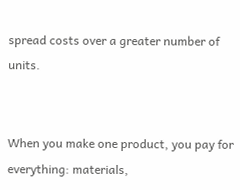spread costs over a greater number of units.


When you make one product, you pay for everything: materials,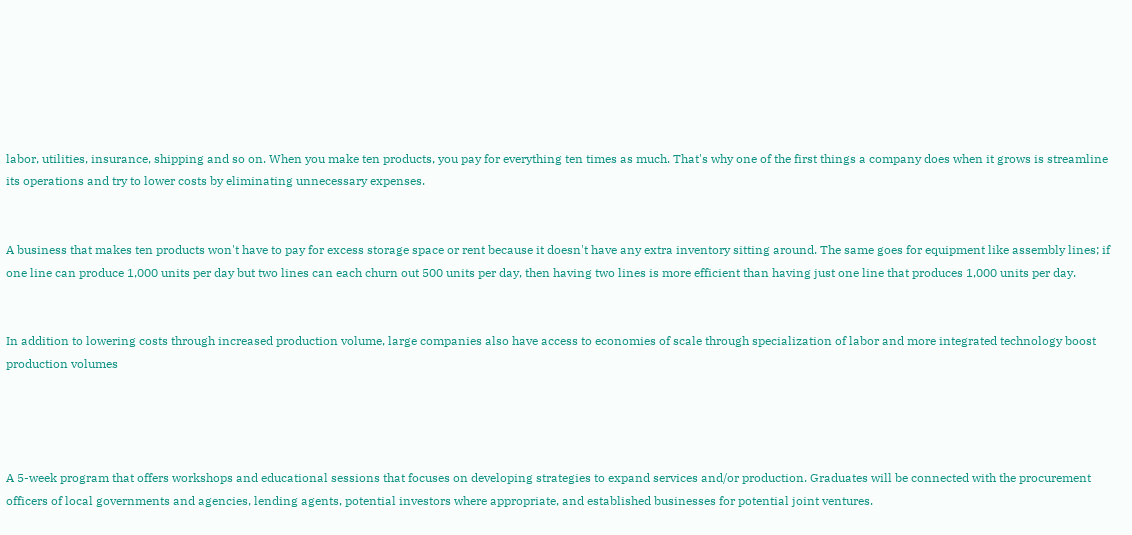labor, utilities, insurance, shipping and so on. When you make ten products, you pay for everything ten times as much. That's why one of the first things a company does when it grows is streamline its operations and try to lower costs by eliminating unnecessary expenses.


A business that makes ten products won't have to pay for excess storage space or rent because it doesn't have any extra inventory sitting around. The same goes for equipment like assembly lines; if one line can produce 1,000 units per day but two lines can each churn out 500 units per day, then having two lines is more efficient than having just one line that produces 1,000 units per day.


In addition to lowering costs through increased production volume, large companies also have access to economies of scale through specialization of labor and more integrated technology boost production volumes




A 5-week program that offers workshops and educational sessions that focuses on developing strategies to expand services and/or production. Graduates will be connected with the procurement officers of local governments and agencies, lending agents, potential investors where appropriate, and established businesses for potential joint ventures.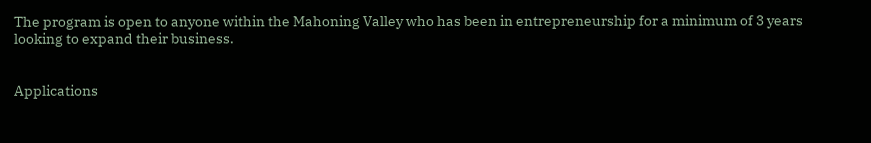The program is open to anyone within the Mahoning Valley who has been in entrepreneurship for a minimum of 3 years looking to expand their business.


Applications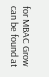for MBAC Grow can be found at